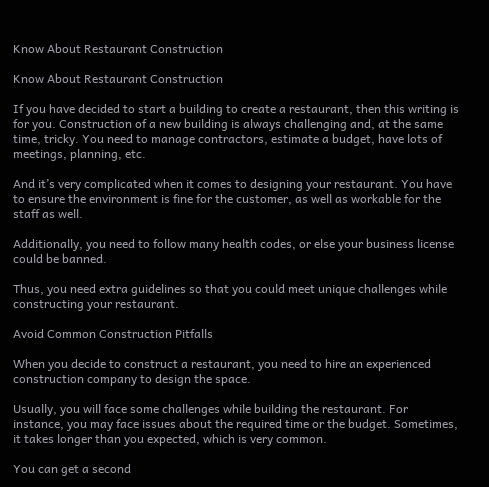Know About Restaurant Construction

Know About Restaurant Construction

If you have decided to start a building to create a restaurant, then this writing is for you. Construction of a new building is always challenging and, at the same time, tricky. You need to manage contractors, estimate a budget, have lots of meetings, planning, etc.

And it’s very complicated when it comes to designing your restaurant. You have to ensure the environment is fine for the customer, as well as workable for the staff as well.

Additionally, you need to follow many health codes, or else your business license could be banned.

Thus, you need extra guidelines so that you could meet unique challenges while constructing your restaurant.

Avoid Common Construction Pitfalls

When you decide to construct a restaurant, you need to hire an experienced construction company to design the space.

Usually, you will face some challenges while building the restaurant. For instance, you may face issues about the required time or the budget. Sometimes, it takes longer than you expected, which is very common.

You can get a second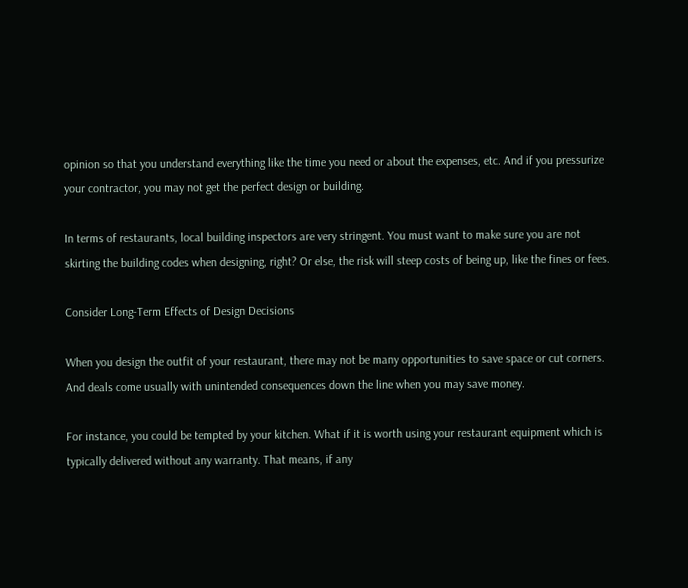opinion so that you understand everything like the time you need or about the expenses, etc. And if you pressurize your contractor, you may not get the perfect design or building.

In terms of restaurants, local building inspectors are very stringent. You must want to make sure you are not skirting the building codes when designing, right? Or else, the risk will steep costs of being up, like the fines or fees.

Consider Long-Term Effects of Design Decisions

When you design the outfit of your restaurant, there may not be many opportunities to save space or cut corners. And deals come usually with unintended consequences down the line when you may save money.

For instance, you could be tempted by your kitchen. What if it is worth using your restaurant equipment which is typically delivered without any warranty. That means, if any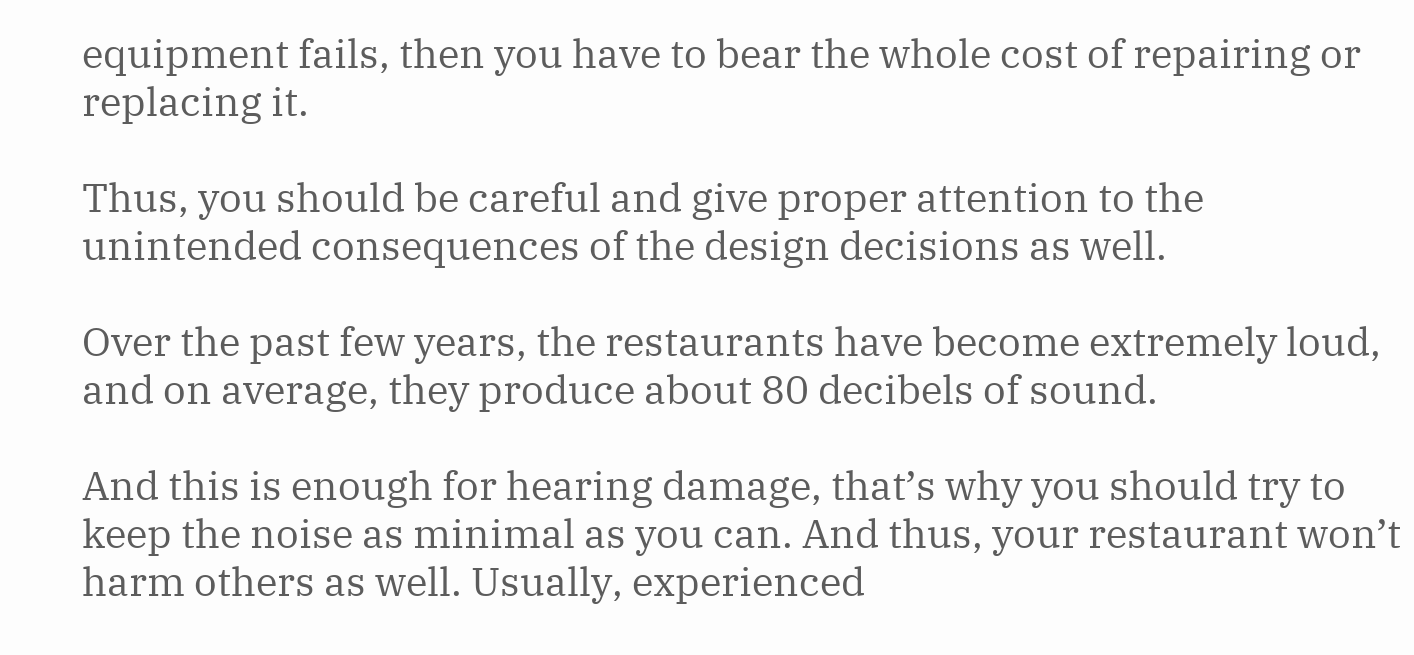equipment fails, then you have to bear the whole cost of repairing or replacing it.

Thus, you should be careful and give proper attention to the unintended consequences of the design decisions as well.

Over the past few years, the restaurants have become extremely loud, and on average, they produce about 80 decibels of sound.

And this is enough for hearing damage, that’s why you should try to keep the noise as minimal as you can. And thus, your restaurant won’t harm others as well. Usually, experienced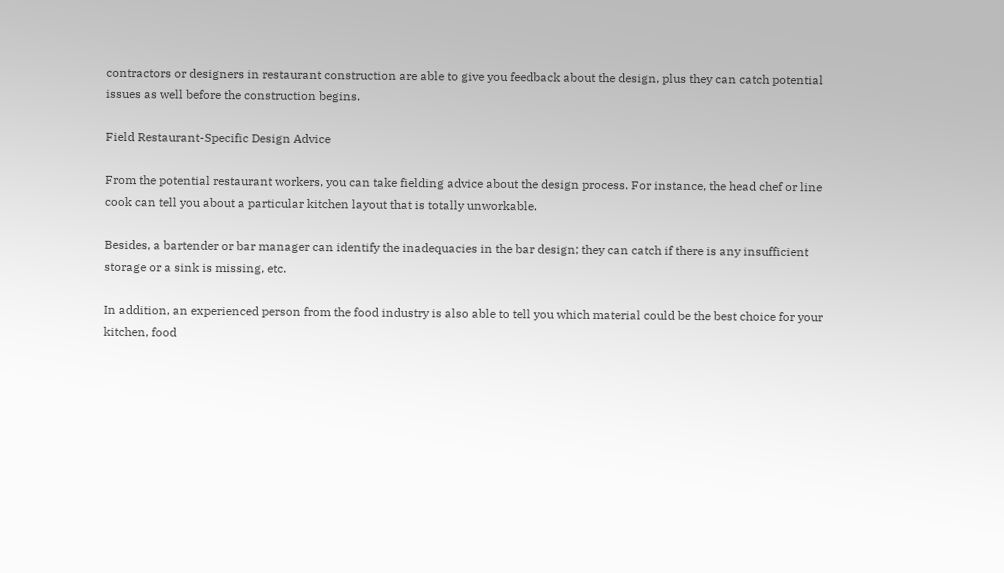contractors or designers in restaurant construction are able to give you feedback about the design, plus they can catch potential issues as well before the construction begins.

Field Restaurant-Specific Design Advice

From the potential restaurant workers, you can take fielding advice about the design process. For instance, the head chef or line cook can tell you about a particular kitchen layout that is totally unworkable.

Besides, a bartender or bar manager can identify the inadequacies in the bar design; they can catch if there is any insufficient storage or a sink is missing, etc.

In addition, an experienced person from the food industry is also able to tell you which material could be the best choice for your kitchen, food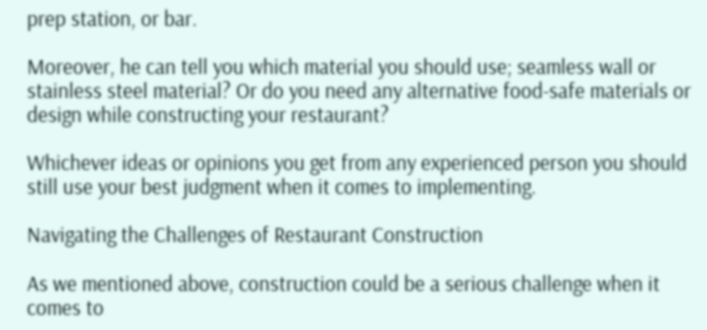prep station, or bar.

Moreover, he can tell you which material you should use; seamless wall or stainless steel material? Or do you need any alternative food-safe materials or design while constructing your restaurant?

Whichever ideas or opinions you get from any experienced person you should still use your best judgment when it comes to implementing.

Navigating the Challenges of Restaurant Construction

As we mentioned above, construction could be a serious challenge when it comes to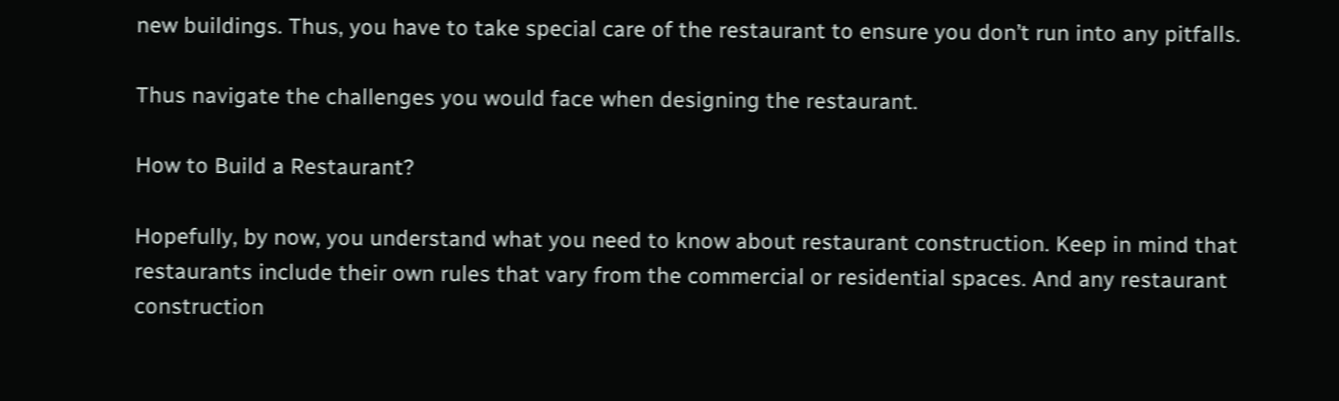new buildings. Thus, you have to take special care of the restaurant to ensure you don’t run into any pitfalls.

Thus navigate the challenges you would face when designing the restaurant.

How to Build a Restaurant?

Hopefully, by now, you understand what you need to know about restaurant construction. Keep in mind that restaurants include their own rules that vary from the commercial or residential spaces. And any restaurant construction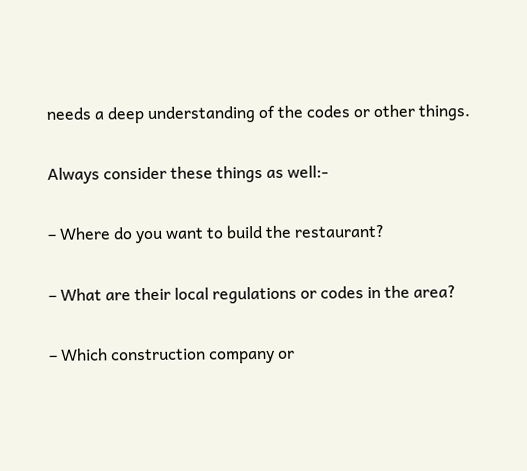needs a deep understanding of the codes or other things.

Always consider these things as well:-

– Where do you want to build the restaurant?

– What are their local regulations or codes in the area?

– Which construction company or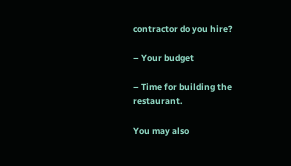contractor do you hire?

– Your budget

– Time for building the restaurant.

You may also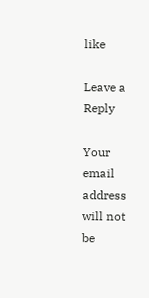like

Leave a Reply

Your email address will not be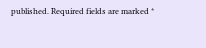published. Required fields are marked *